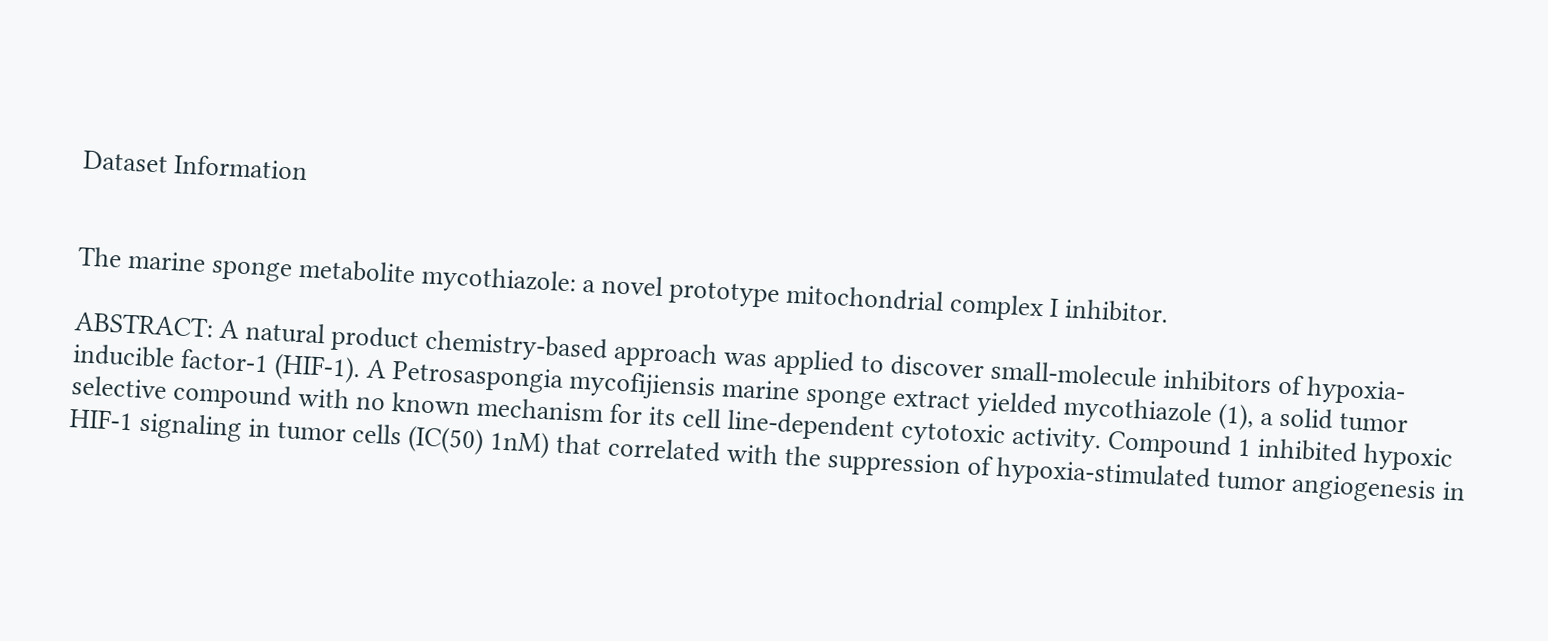Dataset Information


The marine sponge metabolite mycothiazole: a novel prototype mitochondrial complex I inhibitor.

ABSTRACT: A natural product chemistry-based approach was applied to discover small-molecule inhibitors of hypoxia-inducible factor-1 (HIF-1). A Petrosaspongia mycofijiensis marine sponge extract yielded mycothiazole (1), a solid tumor selective compound with no known mechanism for its cell line-dependent cytotoxic activity. Compound 1 inhibited hypoxic HIF-1 signaling in tumor cells (IC(50) 1nM) that correlated with the suppression of hypoxia-stimulated tumor angiogenesis in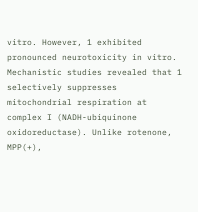vitro. However, 1 exhibited pronounced neurotoxicity in vitro. Mechanistic studies revealed that 1 selectively suppresses mitochondrial respiration at complex I (NADH-ubiquinone oxidoreductase). Unlike rotenone, MPP(+),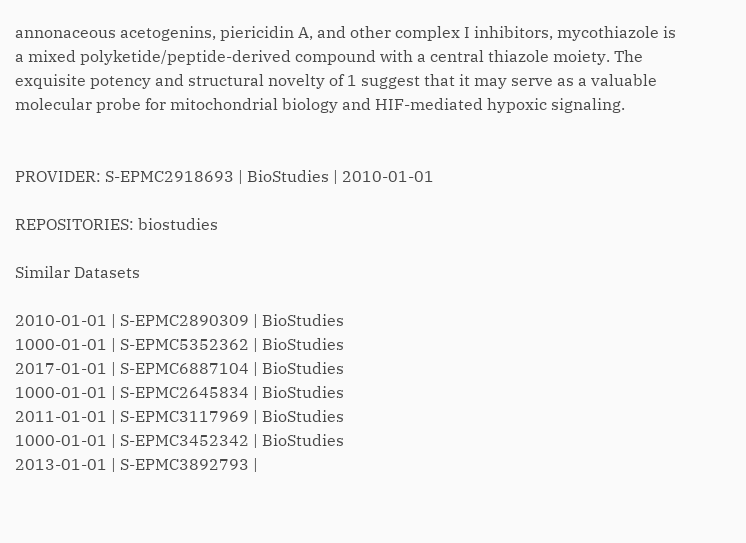annonaceous acetogenins, piericidin A, and other complex I inhibitors, mycothiazole is a mixed polyketide/peptide-derived compound with a central thiazole moiety. The exquisite potency and structural novelty of 1 suggest that it may serve as a valuable molecular probe for mitochondrial biology and HIF-mediated hypoxic signaling.


PROVIDER: S-EPMC2918693 | BioStudies | 2010-01-01

REPOSITORIES: biostudies

Similar Datasets

2010-01-01 | S-EPMC2890309 | BioStudies
1000-01-01 | S-EPMC5352362 | BioStudies
2017-01-01 | S-EPMC6887104 | BioStudies
1000-01-01 | S-EPMC2645834 | BioStudies
2011-01-01 | S-EPMC3117969 | BioStudies
1000-01-01 | S-EPMC3452342 | BioStudies
2013-01-01 | S-EPMC3892793 |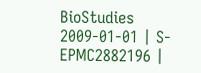BioStudies
2009-01-01 | S-EPMC2882196 |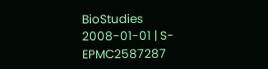BioStudies
2008-01-01 | S-EPMC2587287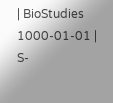| BioStudies
1000-01-01 | S-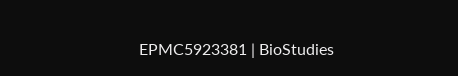EPMC5923381 | BioStudies